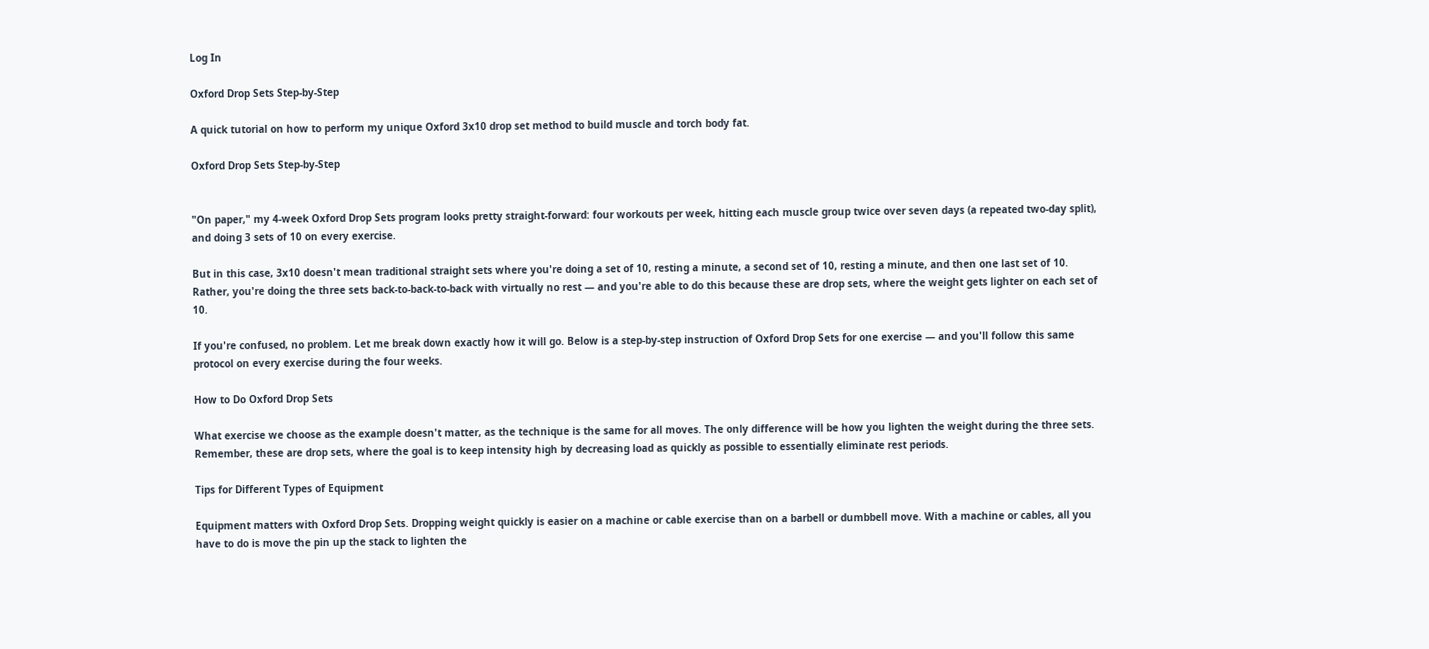Log In

Oxford Drop Sets Step-by-Step

A quick tutorial on how to perform my unique Oxford 3x10 drop set method to build muscle and torch body fat.

Oxford Drop Sets Step-by-Step


"On paper," my 4-week Oxford Drop Sets program looks pretty straight-forward: four workouts per week, hitting each muscle group twice over seven days (a repeated two-day split), and doing 3 sets of 10 on every exercise.

But in this case, 3x10 doesn't mean traditional straight sets where you're doing a set of 10, resting a minute, a second set of 10, resting a minute, and then one last set of 10. Rather, you're doing the three sets back-to-back-to-back with virtually no rest — and you're able to do this because these are drop sets, where the weight gets lighter on each set of 10.

If you're confused, no problem. Let me break down exactly how it will go. Below is a step-by-step instruction of Oxford Drop Sets for one exercise — and you'll follow this same protocol on every exercise during the four weeks.

How to Do Oxford Drop Sets

What exercise we choose as the example doesn't matter, as the technique is the same for all moves. The only difference will be how you lighten the weight during the three sets. Remember, these are drop sets, where the goal is to keep intensity high by decreasing load as quickly as possible to essentially eliminate rest periods.

Tips for Different Types of Equipment

Equipment matters with Oxford Drop Sets. Dropping weight quickly is easier on a machine or cable exercise than on a barbell or dumbbell move. With a machine or cables, all you have to do is move the pin up the stack to lighten the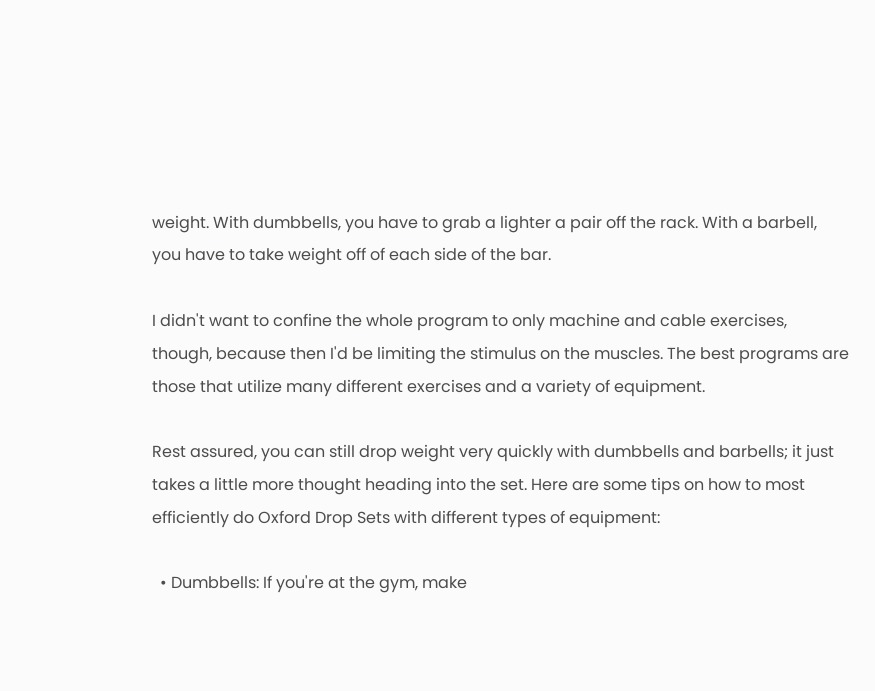weight. With dumbbells, you have to grab a lighter a pair off the rack. With a barbell, you have to take weight off of each side of the bar.

I didn't want to confine the whole program to only machine and cable exercises, though, because then I'd be limiting the stimulus on the muscles. The best programs are those that utilize many different exercises and a variety of equipment.

Rest assured, you can still drop weight very quickly with dumbbells and barbells; it just takes a little more thought heading into the set. Here are some tips on how to most efficiently do Oxford Drop Sets with different types of equipment:

  • Dumbbells: If you're at the gym, make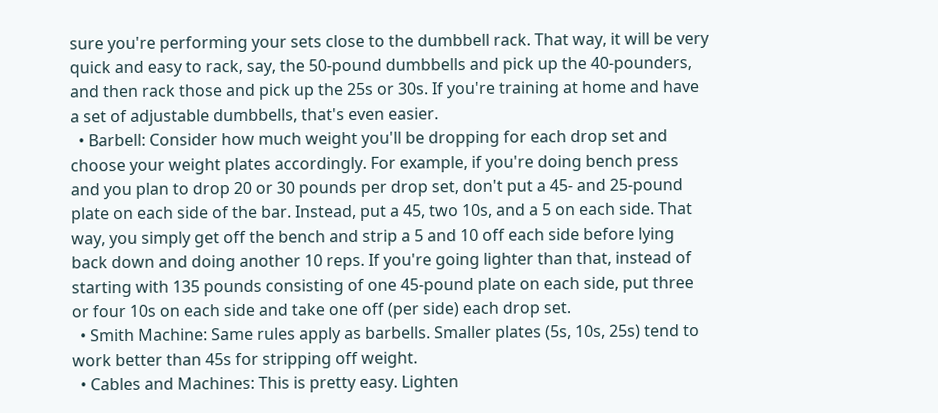sure you're performing your sets close to the dumbbell rack. That way, it will be very quick and easy to rack, say, the 50-pound dumbbells and pick up the 40-pounders, and then rack those and pick up the 25s or 30s. If you're training at home and have a set of adjustable dumbbells, that's even easier.
  • Barbell: Consider how much weight you'll be dropping for each drop set and choose your weight plates accordingly. For example, if you're doing bench press and you plan to drop 20 or 30 pounds per drop set, don't put a 45- and 25-pound plate on each side of the bar. Instead, put a 45, two 10s, and a 5 on each side. That way, you simply get off the bench and strip a 5 and 10 off each side before lying back down and doing another 10 reps. If you're going lighter than that, instead of starting with 135 pounds consisting of one 45-pound plate on each side, put three or four 10s on each side and take one off (per side) each drop set.
  • Smith Machine: Same rules apply as barbells. Smaller plates (5s, 10s, 25s) tend to work better than 45s for stripping off weight.
  • Cables and Machines: This is pretty easy. Lighten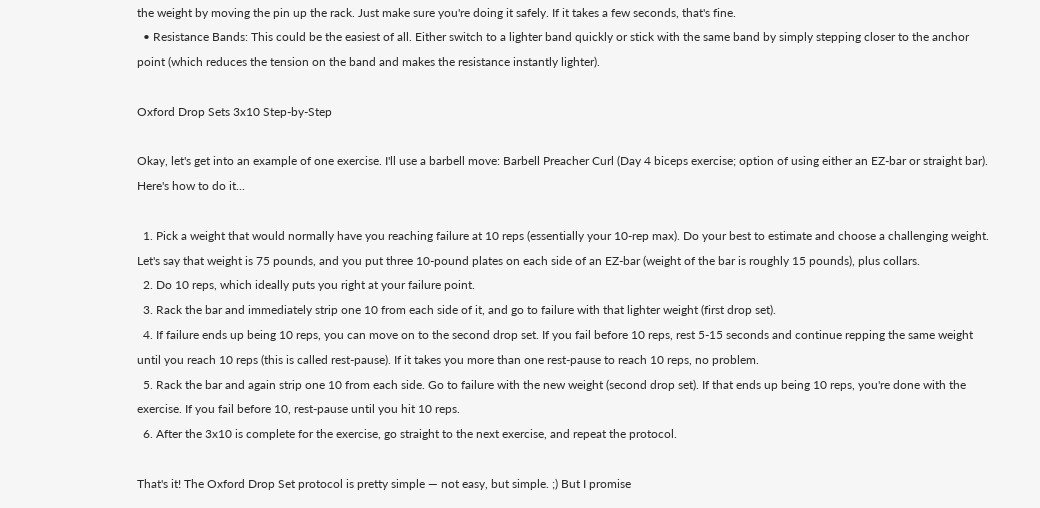the weight by moving the pin up the rack. Just make sure you're doing it safely. If it takes a few seconds, that's fine.
  • Resistance Bands: This could be the easiest of all. Either switch to a lighter band quickly or stick with the same band by simply stepping closer to the anchor point (which reduces the tension on the band and makes the resistance instantly lighter).

Oxford Drop Sets 3x10 Step-by-Step

Okay, let's get into an example of one exercise. I'll use a barbell move: Barbell Preacher Curl (Day 4 biceps exercise; option of using either an EZ-bar or straight bar). Here's how to do it...

  1. Pick a weight that would normally have you reaching failure at 10 reps (essentially your 10-rep max). Do your best to estimate and choose a challenging weight. Let's say that weight is 75 pounds, and you put three 10-pound plates on each side of an EZ-bar (weight of the bar is roughly 15 pounds), plus collars.
  2. Do 10 reps, which ideally puts you right at your failure point.
  3. Rack the bar and immediately strip one 10 from each side of it, and go to failure with that lighter weight (first drop set).
  4. If failure ends up being 10 reps, you can move on to the second drop set. If you fail before 10 reps, rest 5-15 seconds and continue repping the same weight until you reach 10 reps (this is called rest-pause). If it takes you more than one rest-pause to reach 10 reps, no problem.
  5. Rack the bar and again strip one 10 from each side. Go to failure with the new weight (second drop set). If that ends up being 10 reps, you're done with the exercise. If you fail before 10, rest-pause until you hit 10 reps.
  6. After the 3x10 is complete for the exercise, go straight to the next exercise, and repeat the protocol.

That's it! The Oxford Drop Set protocol is pretty simple — not easy, but simple. ;) But I promise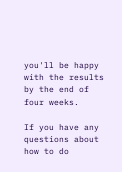you'll be happy with the results by the end of four weeks.

If you have any questions about how to do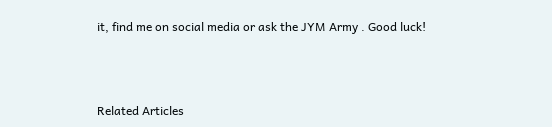it, find me on social media or ask the JYM Army . Good luck!



Related Articles